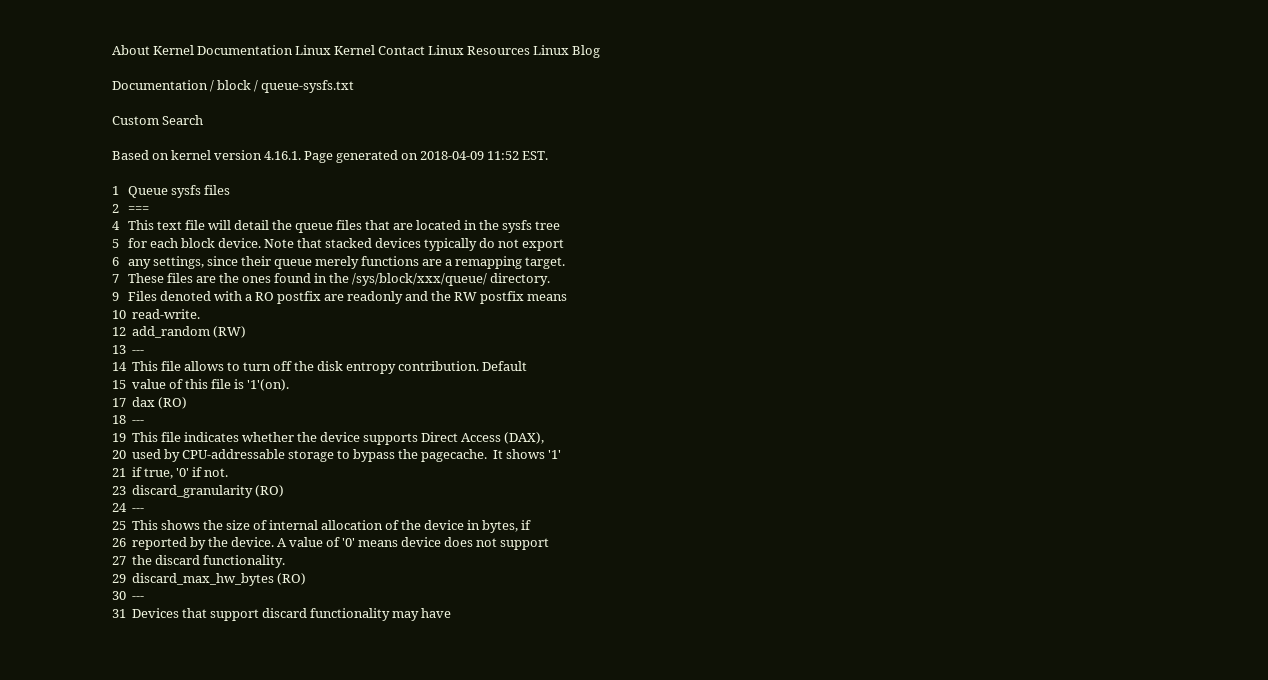About Kernel Documentation Linux Kernel Contact Linux Resources Linux Blog

Documentation / block / queue-sysfs.txt

Custom Search

Based on kernel version 4.16.1. Page generated on 2018-04-09 11:52 EST.

1   Queue sysfs files
2   ===
4   This text file will detail the queue files that are located in the sysfs tree
5   for each block device. Note that stacked devices typically do not export
6   any settings, since their queue merely functions are a remapping target.
7   These files are the ones found in the /sys/block/xxx/queue/ directory.
9   Files denoted with a RO postfix are readonly and the RW postfix means
10  read-write.
12  add_random (RW)
13  ---
14  This file allows to turn off the disk entropy contribution. Default
15  value of this file is '1'(on).
17  dax (RO)
18  ---
19  This file indicates whether the device supports Direct Access (DAX),
20  used by CPU-addressable storage to bypass the pagecache.  It shows '1'
21  if true, '0' if not.
23  discard_granularity (RO)
24  ---
25  This shows the size of internal allocation of the device in bytes, if
26  reported by the device. A value of '0' means device does not support
27  the discard functionality.
29  discard_max_hw_bytes (RO)
30  ---
31  Devices that support discard functionality may have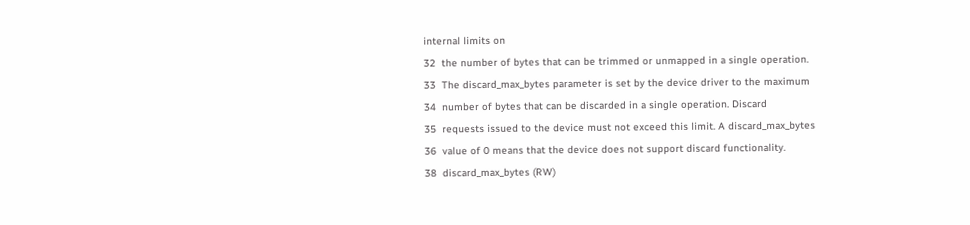internal limits on
32  the number of bytes that can be trimmed or unmapped in a single operation.
33  The discard_max_bytes parameter is set by the device driver to the maximum
34  number of bytes that can be discarded in a single operation. Discard
35  requests issued to the device must not exceed this limit. A discard_max_bytes
36  value of 0 means that the device does not support discard functionality.
38  discard_max_bytes (RW)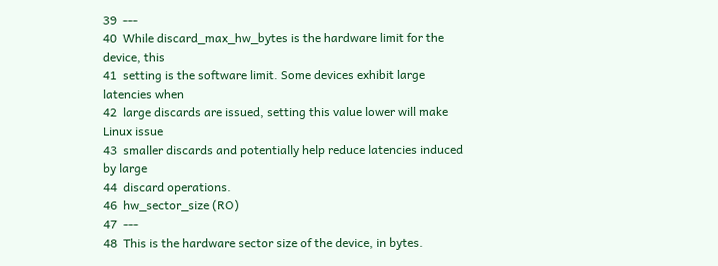39  ---
40  While discard_max_hw_bytes is the hardware limit for the device, this
41  setting is the software limit. Some devices exhibit large latencies when
42  large discards are issued, setting this value lower will make Linux issue
43  smaller discards and potentially help reduce latencies induced by large
44  discard operations.
46  hw_sector_size (RO)
47  ---
48  This is the hardware sector size of the device, in bytes.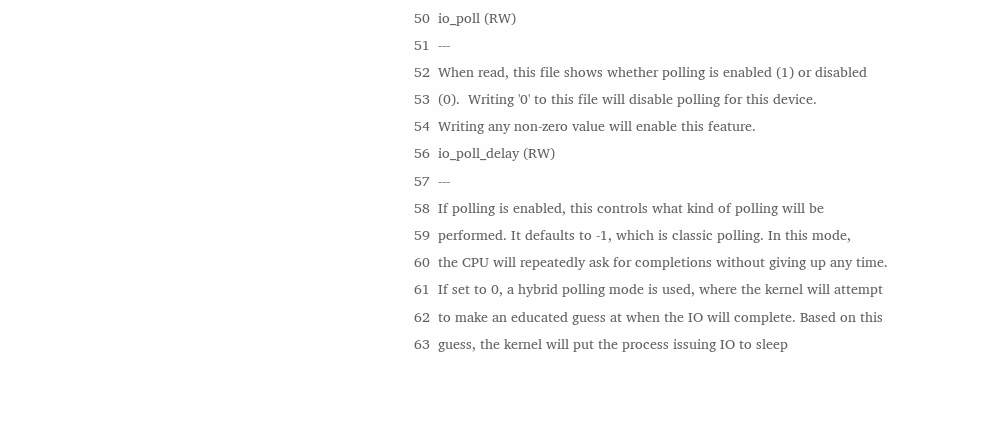50  io_poll (RW)
51  ---
52  When read, this file shows whether polling is enabled (1) or disabled
53  (0).  Writing '0' to this file will disable polling for this device.
54  Writing any non-zero value will enable this feature.
56  io_poll_delay (RW)
57  ---
58  If polling is enabled, this controls what kind of polling will be
59  performed. It defaults to -1, which is classic polling. In this mode,
60  the CPU will repeatedly ask for completions without giving up any time.
61  If set to 0, a hybrid polling mode is used, where the kernel will attempt
62  to make an educated guess at when the IO will complete. Based on this
63  guess, the kernel will put the process issuing IO to sleep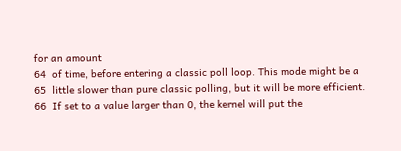for an amount
64  of time, before entering a classic poll loop. This mode might be a
65  little slower than pure classic polling, but it will be more efficient.
66  If set to a value larger than 0, the kernel will put the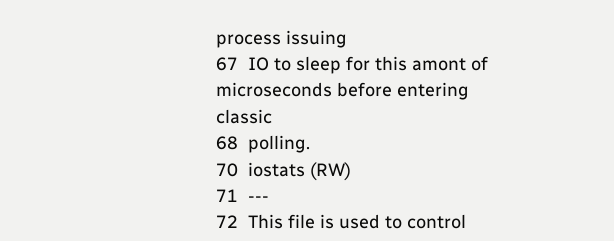process issuing
67  IO to sleep for this amont of microseconds before entering classic
68  polling.
70  iostats (RW)
71  ---
72  This file is used to control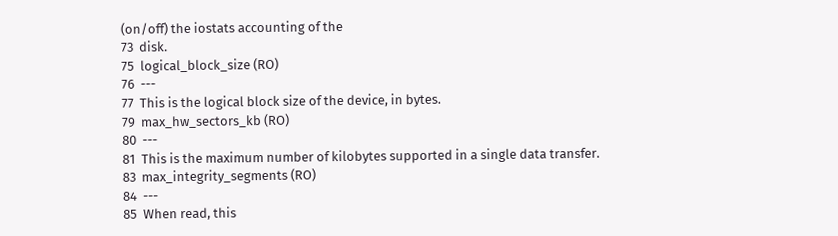(on/off) the iostats accounting of the
73  disk.
75  logical_block_size (RO)
76  ---
77  This is the logical block size of the device, in bytes.
79  max_hw_sectors_kb (RO)
80  ---
81  This is the maximum number of kilobytes supported in a single data transfer.
83  max_integrity_segments (RO)
84  ---
85  When read, this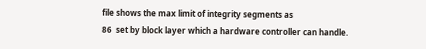file shows the max limit of integrity segments as
86  set by block layer which a hardware controller can handle.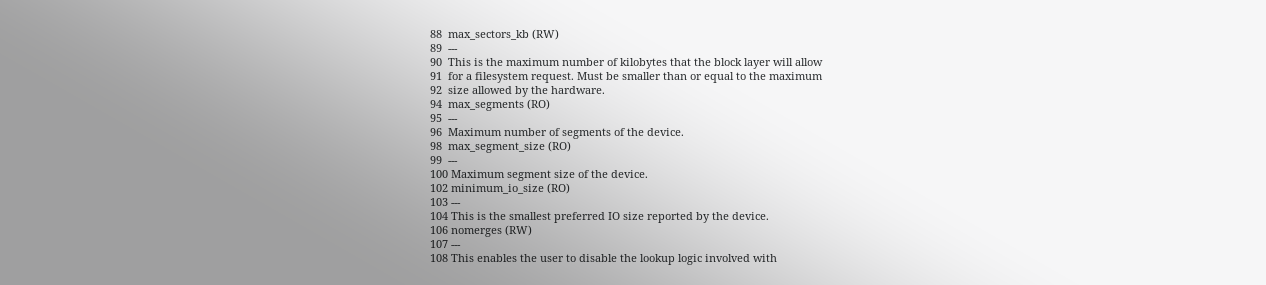88  max_sectors_kb (RW)
89  ---
90  This is the maximum number of kilobytes that the block layer will allow
91  for a filesystem request. Must be smaller than or equal to the maximum
92  size allowed by the hardware.
94  max_segments (RO)
95  ---
96  Maximum number of segments of the device.
98  max_segment_size (RO)
99  ---
100 Maximum segment size of the device.
102 minimum_io_size (RO)
103 ---
104 This is the smallest preferred IO size reported by the device.
106 nomerges (RW)
107 ---
108 This enables the user to disable the lookup logic involved with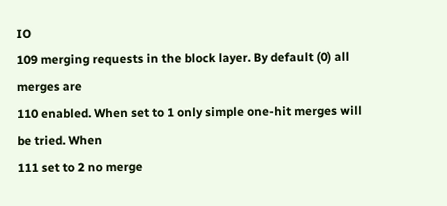IO
109 merging requests in the block layer. By default (0) all merges are
110 enabled. When set to 1 only simple one-hit merges will be tried. When
111 set to 2 no merge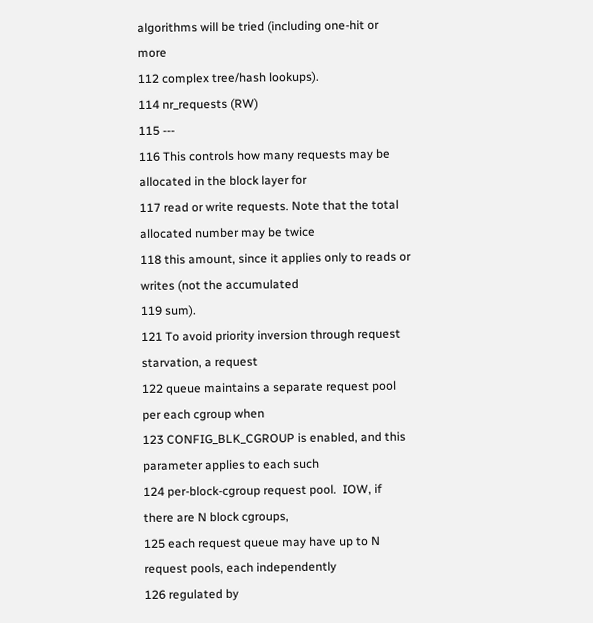algorithms will be tried (including one-hit or more
112 complex tree/hash lookups).
114 nr_requests (RW)
115 ---
116 This controls how many requests may be allocated in the block layer for
117 read or write requests. Note that the total allocated number may be twice
118 this amount, since it applies only to reads or writes (not the accumulated
119 sum).
121 To avoid priority inversion through request starvation, a request
122 queue maintains a separate request pool per each cgroup when
123 CONFIG_BLK_CGROUP is enabled, and this parameter applies to each such
124 per-block-cgroup request pool.  IOW, if there are N block cgroups,
125 each request queue may have up to N request pools, each independently
126 regulated by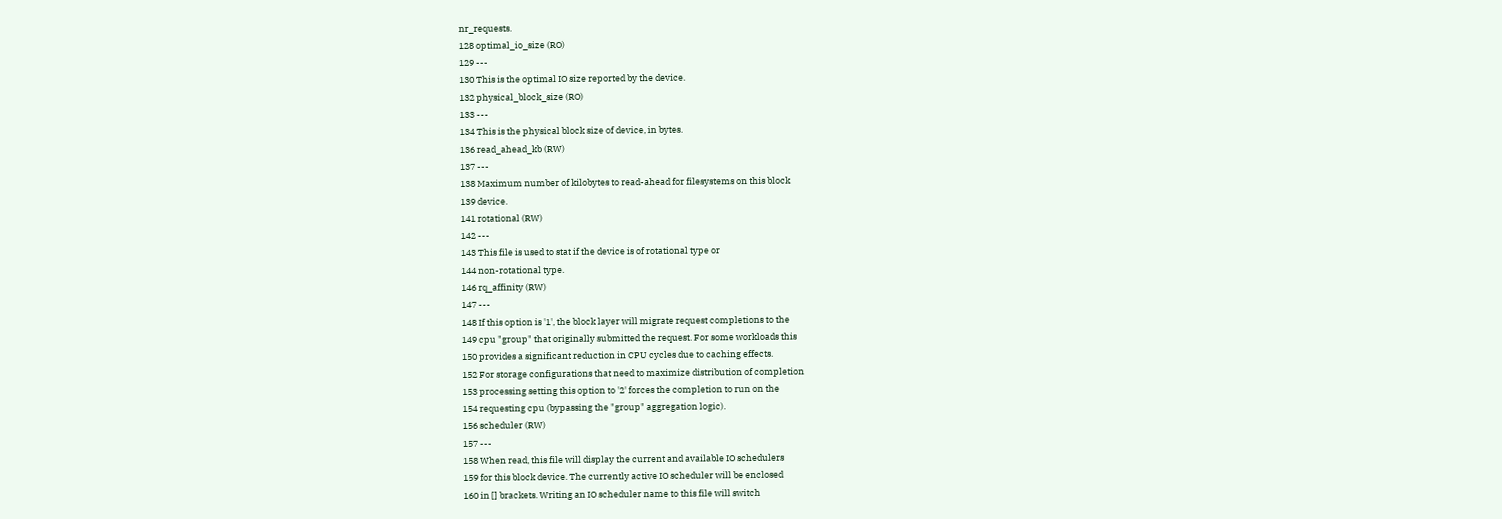nr_requests.
128 optimal_io_size (RO)
129 ---
130 This is the optimal IO size reported by the device.
132 physical_block_size (RO)
133 ---
134 This is the physical block size of device, in bytes.
136 read_ahead_kb (RW)
137 ---
138 Maximum number of kilobytes to read-ahead for filesystems on this block
139 device.
141 rotational (RW)
142 ---
143 This file is used to stat if the device is of rotational type or
144 non-rotational type.
146 rq_affinity (RW)
147 ---
148 If this option is '1', the block layer will migrate request completions to the
149 cpu "group" that originally submitted the request. For some workloads this
150 provides a significant reduction in CPU cycles due to caching effects.
152 For storage configurations that need to maximize distribution of completion
153 processing setting this option to '2' forces the completion to run on the
154 requesting cpu (bypassing the "group" aggregation logic).
156 scheduler (RW)
157 ---
158 When read, this file will display the current and available IO schedulers
159 for this block device. The currently active IO scheduler will be enclosed
160 in [] brackets. Writing an IO scheduler name to this file will switch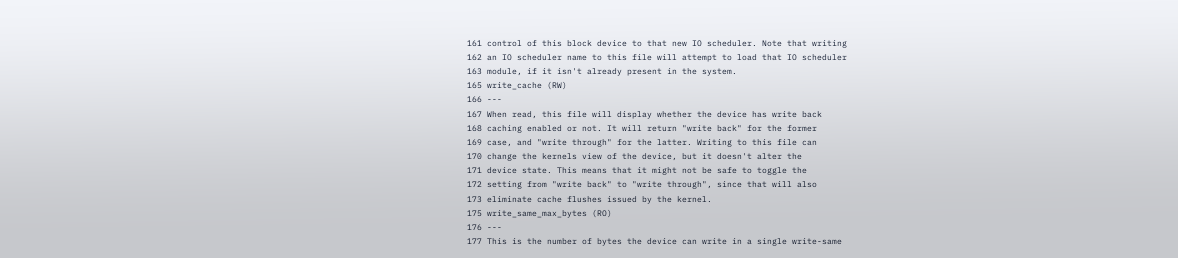161 control of this block device to that new IO scheduler. Note that writing
162 an IO scheduler name to this file will attempt to load that IO scheduler
163 module, if it isn't already present in the system.
165 write_cache (RW)
166 ---
167 When read, this file will display whether the device has write back
168 caching enabled or not. It will return "write back" for the former
169 case, and "write through" for the latter. Writing to this file can
170 change the kernels view of the device, but it doesn't alter the
171 device state. This means that it might not be safe to toggle the
172 setting from "write back" to "write through", since that will also
173 eliminate cache flushes issued by the kernel.
175 write_same_max_bytes (RO)
176 ---
177 This is the number of bytes the device can write in a single write-same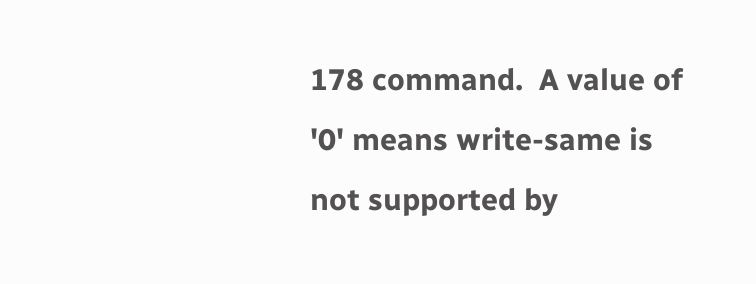178 command.  A value of '0' means write-same is not supported by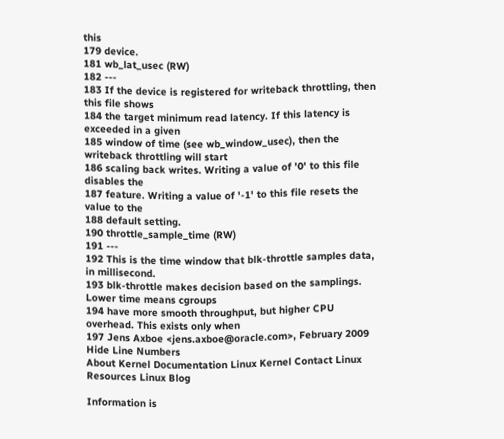this
179 device.
181 wb_lat_usec (RW)
182 ---
183 If the device is registered for writeback throttling, then this file shows
184 the target minimum read latency. If this latency is exceeded in a given
185 window of time (see wb_window_usec), then the writeback throttling will start
186 scaling back writes. Writing a value of '0' to this file disables the
187 feature. Writing a value of '-1' to this file resets the value to the
188 default setting.
190 throttle_sample_time (RW)
191 ---
192 This is the time window that blk-throttle samples data, in millisecond.
193 blk-throttle makes decision based on the samplings. Lower time means cgroups
194 have more smooth throughput, but higher CPU overhead. This exists only when
197 Jens Axboe <jens.axboe@oracle.com>, February 2009
Hide Line Numbers
About Kernel Documentation Linux Kernel Contact Linux Resources Linux Blog

Information is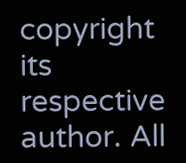copyright its respective author. All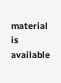material is available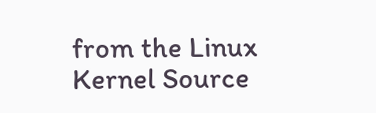from the Linux Kernel Source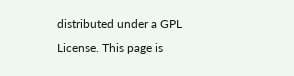distributed under a GPL License. This page is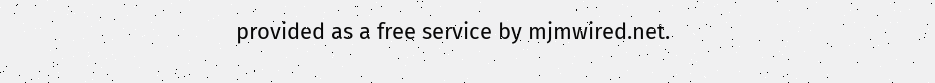provided as a free service by mjmwired.net.